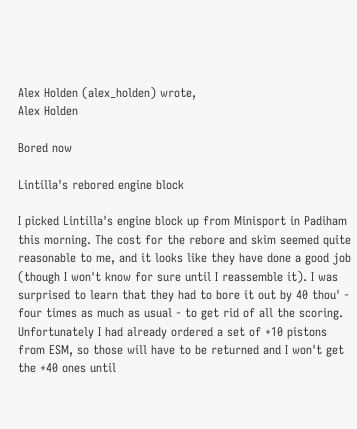Alex Holden (alex_holden) wrote,
Alex Holden

Bored now

Lintilla's rebored engine block

I picked Lintilla's engine block up from Minisport in Padiham this morning. The cost for the rebore and skim seemed quite reasonable to me, and it looks like they have done a good job (though I won't know for sure until I reassemble it). I was surprised to learn that they had to bore it out by 40 thou' - four times as much as usual - to get rid of all the scoring. Unfortunately I had already ordered a set of +10 pistons from ESM, so those will have to be returned and I won't get the +40 ones until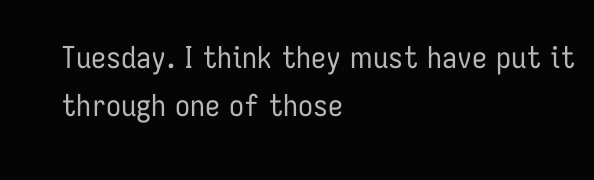Tuesday. I think they must have put it through one of those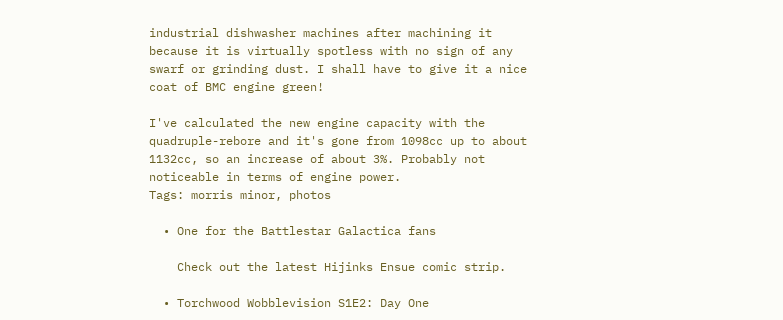industrial dishwasher machines after machining it because it is virtually spotless with no sign of any swarf or grinding dust. I shall have to give it a nice coat of BMC engine green!

I've calculated the new engine capacity with the quadruple-rebore and it's gone from 1098cc up to about 1132cc, so an increase of about 3%. Probably not noticeable in terms of engine power.
Tags: morris minor, photos

  • One for the Battlestar Galactica fans

    Check out the latest Hijinks Ensue comic strip.

  • Torchwood Wobblevision S1E2: Day One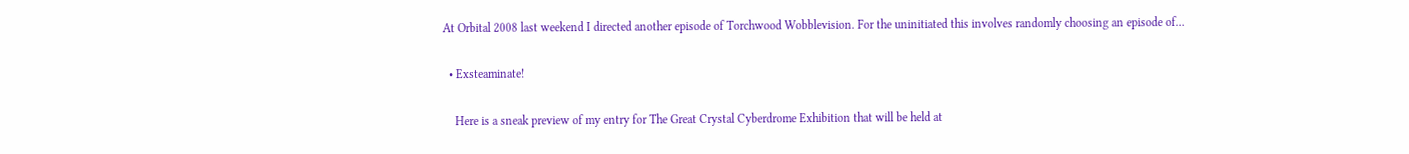At Orbital 2008 last weekend I directed another episode of Torchwood Wobblevision. For the uninitiated this involves randomly choosing an episode of…

  • Exsteaminate!

    Here is a sneak preview of my entry for The Great Crystal Cyberdrome Exhibition that will be held at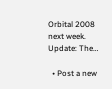Orbital 2008 next week. Update: The…

  • Post a new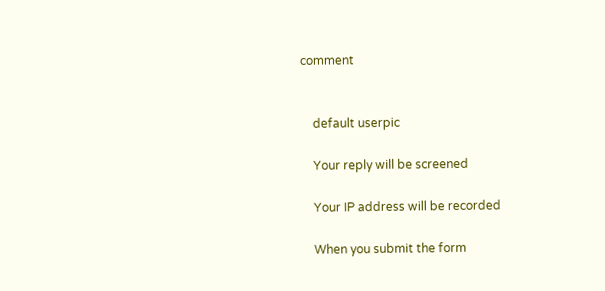comment


    default userpic

    Your reply will be screened

    Your IP address will be recorded

    When you submit the form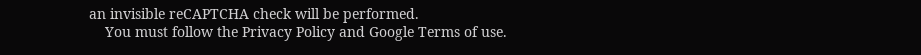an invisible reCAPTCHA check will be performed.
    You must follow the Privacy Policy and Google Terms of use.